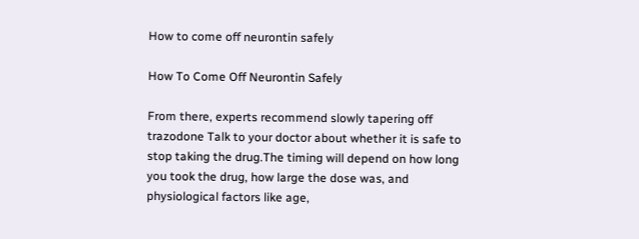How to come off neurontin safely

How To Come Off Neurontin Safely

From there, experts recommend slowly tapering off trazodone Talk to your doctor about whether it is safe to stop taking the drug.The timing will depend on how long you took the drug, how large the dose was, and physiological factors like age,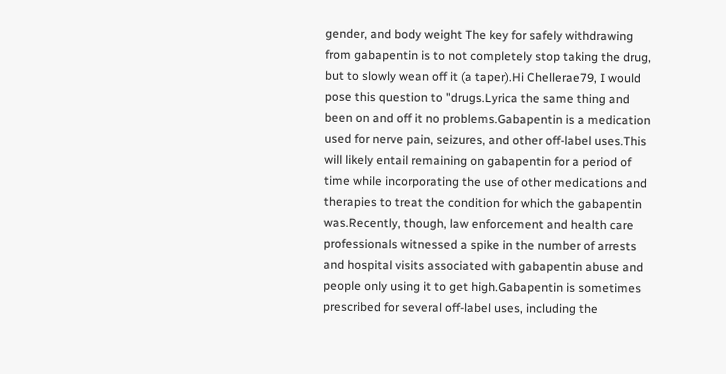gender, and body weight The key for safely withdrawing from gabapentin is to not completely stop taking the drug, but to slowly wean off it (a taper).Hi Chellerae79, I would pose this question to "drugs.Lyrica the same thing and been on and off it no problems.Gabapentin is a medication used for nerve pain, seizures, and other off-label uses.This will likely entail remaining on gabapentin for a period of time while incorporating the use of other medications and therapies to treat the condition for which the gabapentin was.Recently, though, law enforcement and health care professionals witnessed a spike in the number of arrests and hospital visits associated with gabapentin abuse and people only using it to get high.Gabapentin is sometimes prescribed for several off-label uses, including the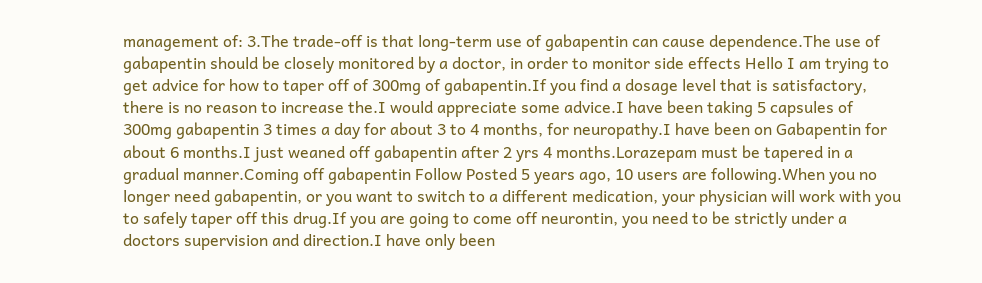management of: 3.The trade-off is that long-term use of gabapentin can cause dependence.The use of gabapentin should be closely monitored by a doctor, in order to monitor side effects Hello I am trying to get advice for how to taper off of 300mg of gabapentin.If you find a dosage level that is satisfactory, there is no reason to increase the.I would appreciate some advice.I have been taking 5 capsules of 300mg gabapentin 3 times a day for about 3 to 4 months, for neuropathy.I have been on Gabapentin for about 6 months.I just weaned off gabapentin after 2 yrs 4 months.Lorazepam must be tapered in a gradual manner.Coming off gabapentin Follow Posted 5 years ago, 10 users are following.When you no longer need gabapentin, or you want to switch to a different medication, your physician will work with you to safely taper off this drug.If you are going to come off neurontin, you need to be strictly under a doctors supervision and direction.I have only been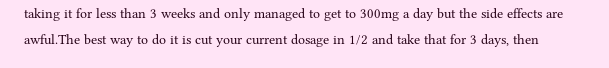taking it for less than 3 weeks and only managed to get to 300mg a day but the side effects are awful.The best way to do it is cut your current dosage in 1/2 and take that for 3 days, then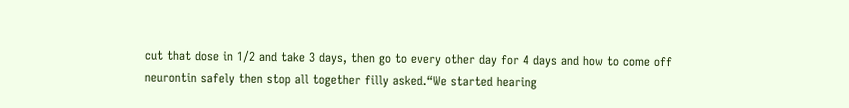cut that dose in 1/2 and take 3 days, then go to every other day for 4 days and how to come off neurontin safely then stop all together filly asked.“We started hearing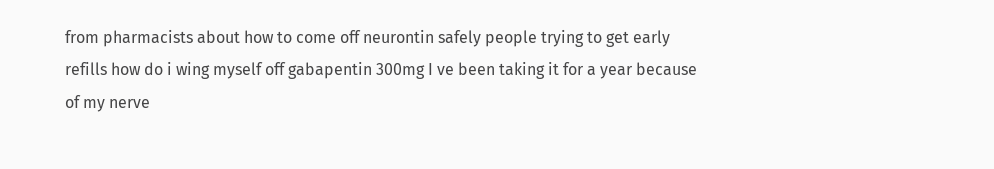from pharmacists about how to come off neurontin safely people trying to get early refills how do i wing myself off gabapentin 300mg I ve been taking it for a year because of my nerve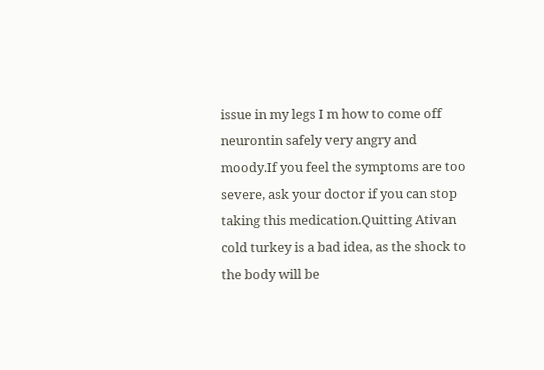issue in my legs I m how to come off neurontin safely very angry and moody.If you feel the symptoms are too severe, ask your doctor if you can stop taking this medication.Quitting Ativan cold turkey is a bad idea, as the shock to the body will be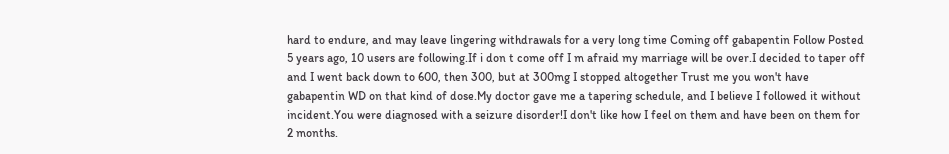hard to endure, and may leave lingering withdrawals for a very long time Coming off gabapentin Follow Posted 5 years ago, 10 users are following.If i don t come off I m afraid my marriage will be over.I decided to taper off and I went back down to 600, then 300, but at 300mg I stopped altogether Trust me you won't have gabapentin WD on that kind of dose.My doctor gave me a tapering schedule, and I believe I followed it without incident.You were diagnosed with a seizure disorder!I don't like how I feel on them and have been on them for 2 months.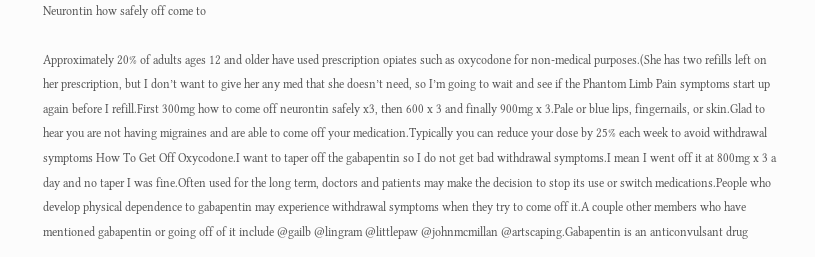Neurontin how safely off come to

Approximately 20% of adults ages 12 and older have used prescription opiates such as oxycodone for non-medical purposes.(She has two refills left on her prescription, but I don’t want to give her any med that she doesn’t need, so I’m going to wait and see if the Phantom Limb Pain symptoms start up again before I refill.First 300mg how to come off neurontin safely x3, then 600 x 3 and finally 900mg x 3.Pale or blue lips, fingernails, or skin.Glad to hear you are not having migraines and are able to come off your medication.Typically you can reduce your dose by 25% each week to avoid withdrawal symptoms How To Get Off Oxycodone.I want to taper off the gabapentin so I do not get bad withdrawal symptoms.I mean I went off it at 800mg x 3 a day and no taper I was fine.Often used for the long term, doctors and patients may make the decision to stop its use or switch medications.People who develop physical dependence to gabapentin may experience withdrawal symptoms when they try to come off it.A couple other members who have mentioned gabapentin or going off of it include @gailb @lingram @littlepaw @johnmcmillan @artscaping.Gabapentin is an anticonvulsant drug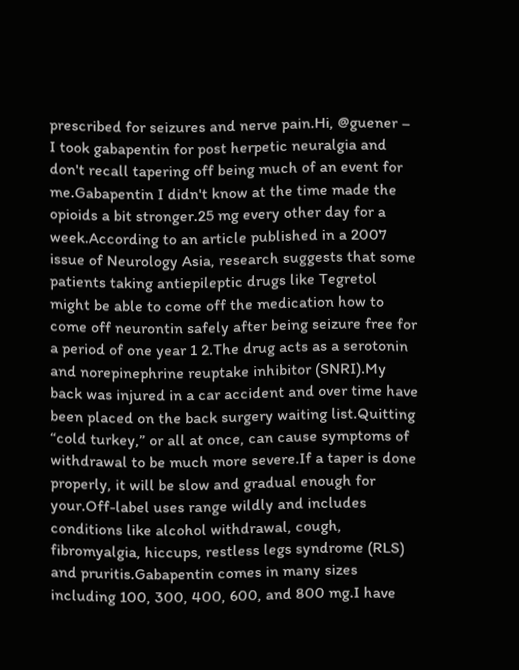prescribed for seizures and nerve pain.Hi, @guener – I took gabapentin for post herpetic neuralgia and don't recall tapering off being much of an event for me.Gabapentin I didn't know at the time made the opioids a bit stronger.25 mg every other day for a week.According to an article published in a 2007 issue of Neurology Asia, research suggests that some patients taking antiepileptic drugs like Tegretol might be able to come off the medication how to come off neurontin safely after being seizure free for a period of one year 1 2.The drug acts as a serotonin and norepinephrine reuptake inhibitor (SNRI).My back was injured in a car accident and over time have been placed on the back surgery waiting list.Quitting “cold turkey,” or all at once, can cause symptoms of withdrawal to be much more severe.If a taper is done properly, it will be slow and gradual enough for your.Off-label uses range wildly and includes conditions like alcohol withdrawal, cough, fibromyalgia, hiccups, restless legs syndrome (RLS) and pruritis.Gabapentin comes in many sizes including 100, 300, 400, 600, and 800 mg.I have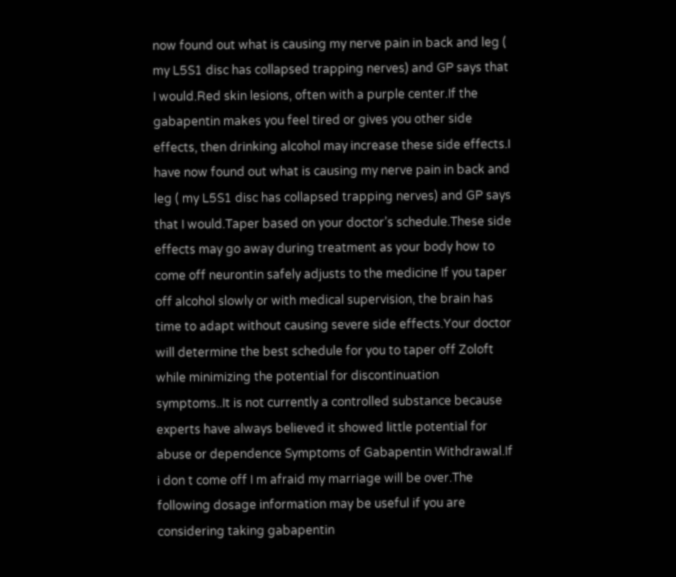now found out what is causing my nerve pain in back and leg ( my L5S1 disc has collapsed trapping nerves) and GP says that I would.Red skin lesions, often with a purple center.If the gabapentin makes you feel tired or gives you other side effects, then drinking alcohol may increase these side effects.I have now found out what is causing my nerve pain in back and leg ( my L5S1 disc has collapsed trapping nerves) and GP says that I would.Taper based on your doctor’s schedule.These side effects may go away during treatment as your body how to come off neurontin safely adjusts to the medicine If you taper off alcohol slowly or with medical supervision, the brain has time to adapt without causing severe side effects.Your doctor will determine the best schedule for you to taper off Zoloft while minimizing the potential for discontinuation symptoms..It is not currently a controlled substance because experts have always believed it showed little potential for abuse or dependence Symptoms of Gabapentin Withdrawal.If i don t come off I m afraid my marriage will be over.The following dosage information may be useful if you are considering taking gabapentin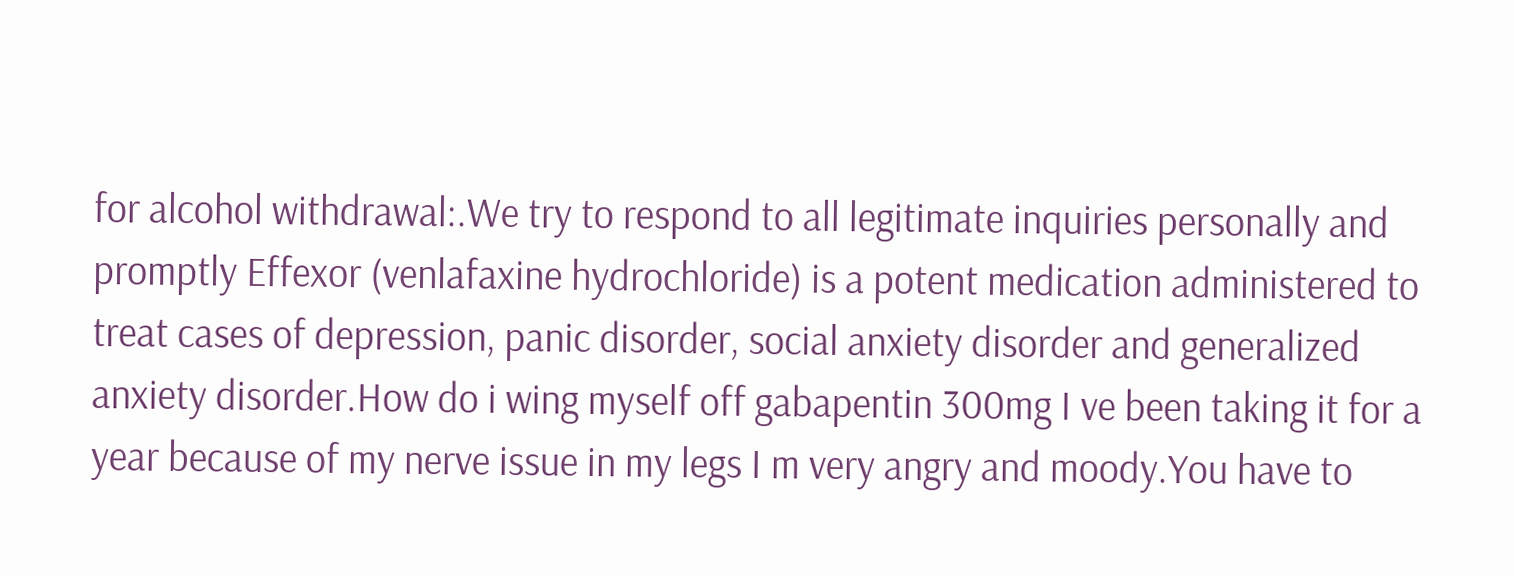for alcohol withdrawal:.We try to respond to all legitimate inquiries personally and promptly Effexor (venlafaxine hydrochloride) is a potent medication administered to treat cases of depression, panic disorder, social anxiety disorder and generalized anxiety disorder.How do i wing myself off gabapentin 300mg I ve been taking it for a year because of my nerve issue in my legs I m very angry and moody.You have to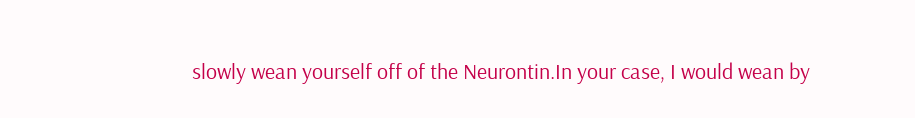slowly wean yourself off of the Neurontin.In your case, I would wean by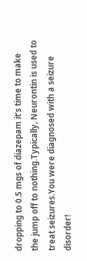dropping to 0.5 mgs of diazepam it’s time to make the jump off to nothing.Typically, Neurontin is used to treat seizures.You were diagnosed with a seizure disorder!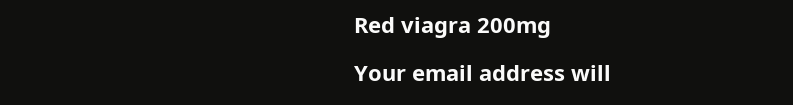Red viagra 200mg

Your email address will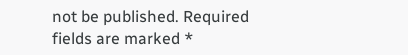not be published. Required fields are marked *